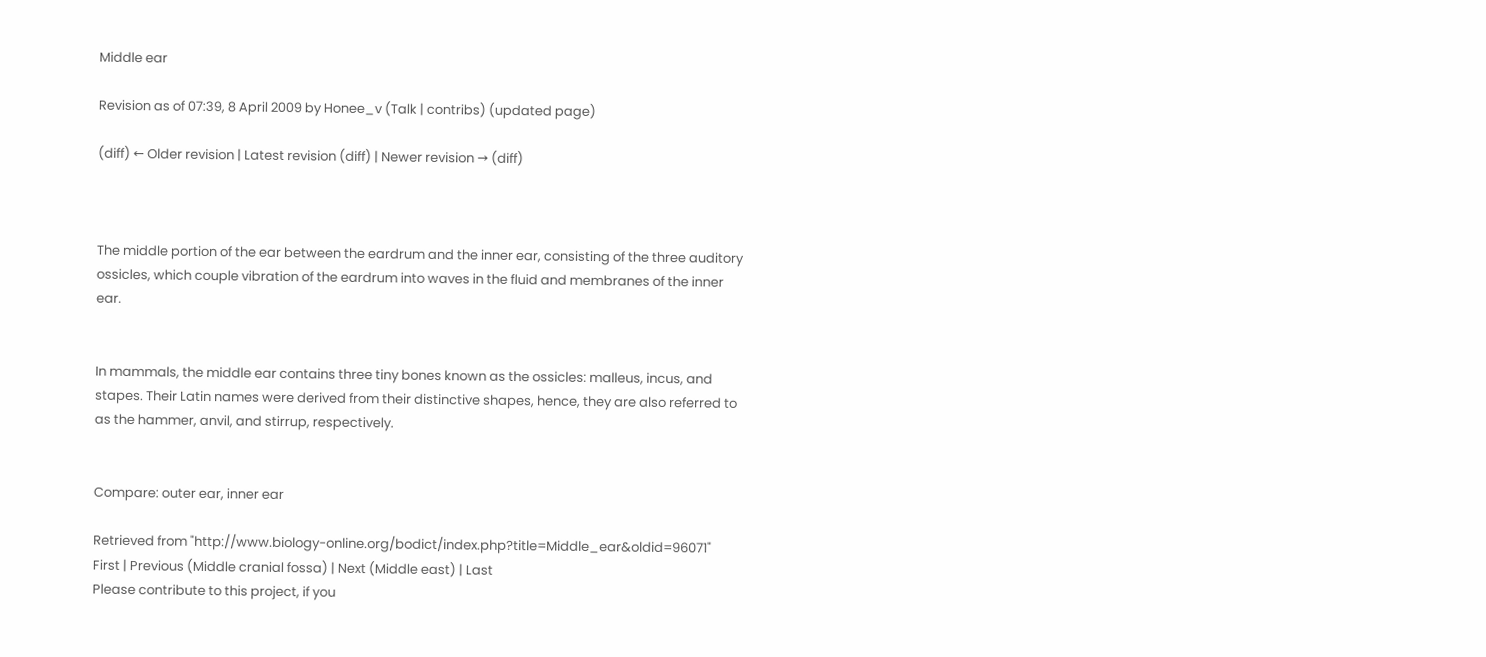Middle ear

Revision as of 07:39, 8 April 2009 by Honee_v (Talk | contribs) (updated page)

(diff) ← Older revision | Latest revision (diff) | Newer revision → (diff)



The middle portion of the ear between the eardrum and the inner ear, consisting of the three auditory ossicles, which couple vibration of the eardrum into waves in the fluid and membranes of the inner ear.


In mammals, the middle ear contains three tiny bones known as the ossicles: malleus, incus, and stapes. Their Latin names were derived from their distinctive shapes, hence, they are also referred to as the hammer, anvil, and stirrup, respectively.


Compare: outer ear, inner ear

Retrieved from "http://www.biology-online.org/bodict/index.php?title=Middle_ear&oldid=96071"
First | Previous (Middle cranial fossa) | Next (Middle east) | Last
Please contribute to this project, if you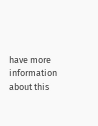have more information about this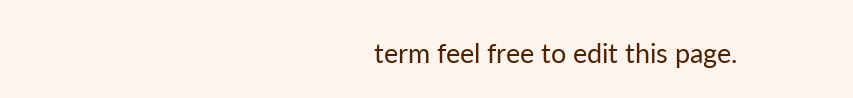term feel free to edit this page.